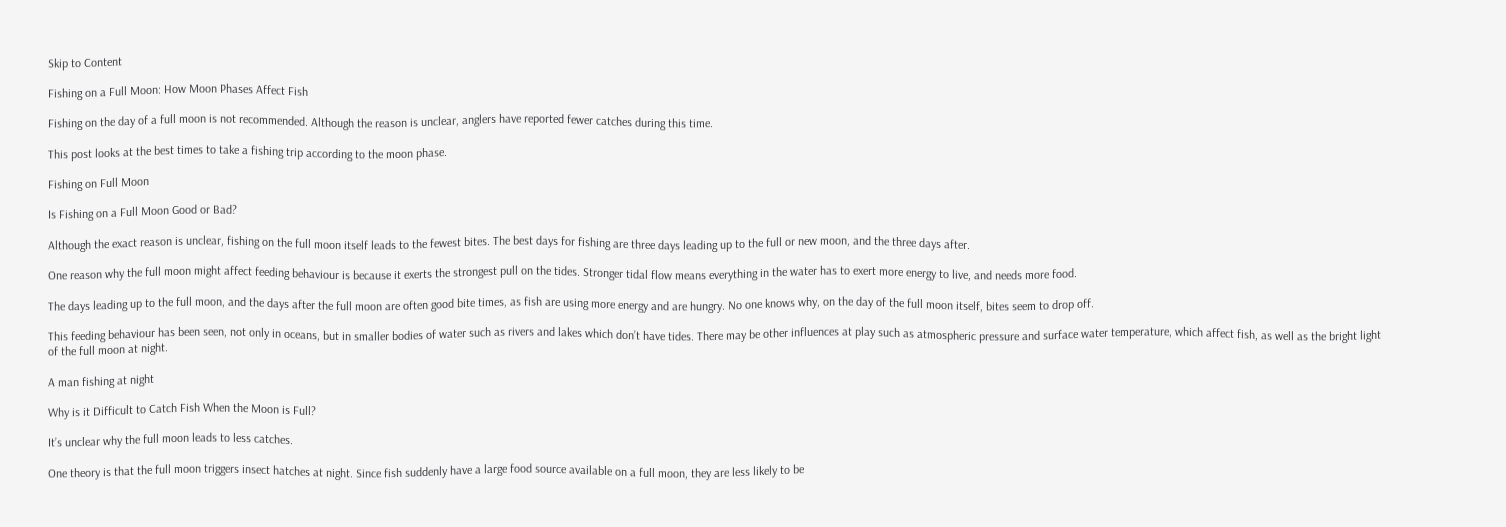Skip to Content

Fishing on a Full Moon: How Moon Phases Affect Fish

Fishing on the day of a full moon is not recommended. Although the reason is unclear, anglers have reported fewer catches during this time.

This post looks at the best times to take a fishing trip according to the moon phase.

Fishing on Full Moon

Is Fishing on a Full Moon Good or Bad?

Although the exact reason is unclear, fishing on the full moon itself leads to the fewest bites. The best days for fishing are three days leading up to the full or new moon, and the three days after.

One reason why the full moon might affect feeding behaviour is because it exerts the strongest pull on the tides. Stronger tidal flow means everything in the water has to exert more energy to live, and needs more food.

The days leading up to the full moon, and the days after the full moon are often good bite times, as fish are using more energy and are hungry. No one knows why, on the day of the full moon itself, bites seem to drop off.

This feeding behaviour has been seen, not only in oceans, but in smaller bodies of water such as rivers and lakes which don’t have tides. There may be other influences at play such as atmospheric pressure and surface water temperature, which affect fish, as well as the bright light of the full moon at night.

A man fishing at night

Why is it Difficult to Catch Fish When the Moon is Full?

It’s unclear why the full moon leads to less catches.

One theory is that the full moon triggers insect hatches at night. Since fish suddenly have a large food source available on a full moon, they are less likely to be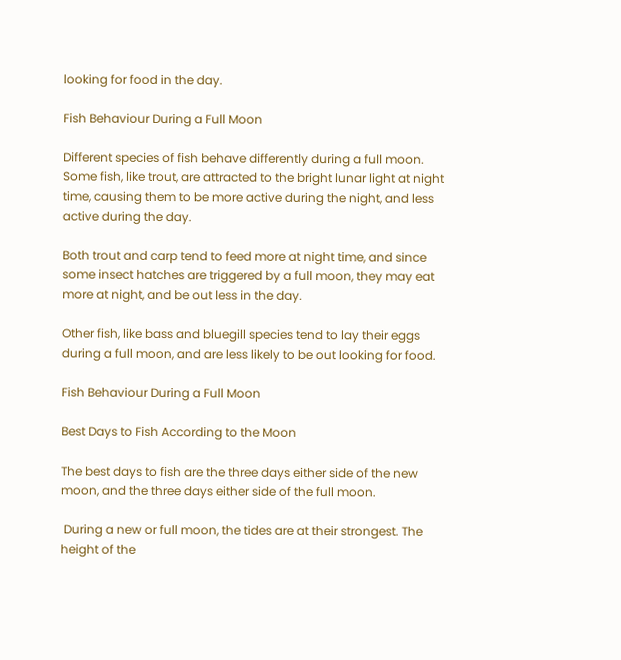looking for food in the day.

Fish Behaviour During a Full Moon

Different species of fish behave differently during a full moon. Some fish, like trout, are attracted to the bright lunar light at night time, causing them to be more active during the night, and less active during the day.

Both trout and carp tend to feed more at night time, and since some insect hatches are triggered by a full moon, they may eat more at night, and be out less in the day.

Other fish, like bass and bluegill species tend to lay their eggs during a full moon, and are less likely to be out looking for food.

Fish Behaviour During a Full Moon

Best Days to Fish According to the Moon

The best days to fish are the three days either side of the new moon, and the three days either side of the full moon.

 During a new or full moon, the tides are at their strongest. The height of the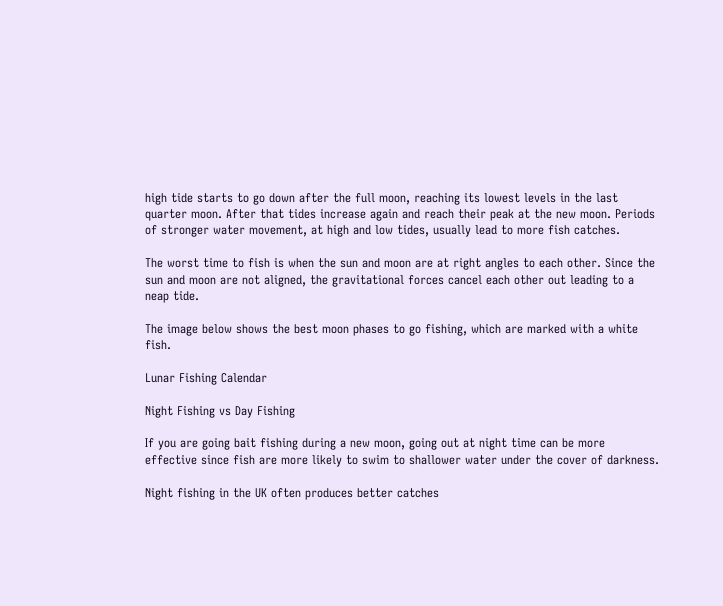high tide starts to go down after the full moon, reaching its lowest levels in the last quarter moon. After that tides increase again and reach their peak at the new moon. Periods of stronger water movement, at high and low tides, usually lead to more fish catches.

The worst time to fish is when the sun and moon are at right angles to each other. Since the sun and moon are not aligned, the gravitational forces cancel each other out leading to a neap tide.

The image below shows the best moon phases to go fishing, which are marked with a white fish.

Lunar Fishing Calendar

Night Fishing vs Day Fishing

If you are going bait fishing during a new moon, going out at night time can be more effective since fish are more likely to swim to shallower water under the cover of darkness.

Night fishing in the UK often produces better catches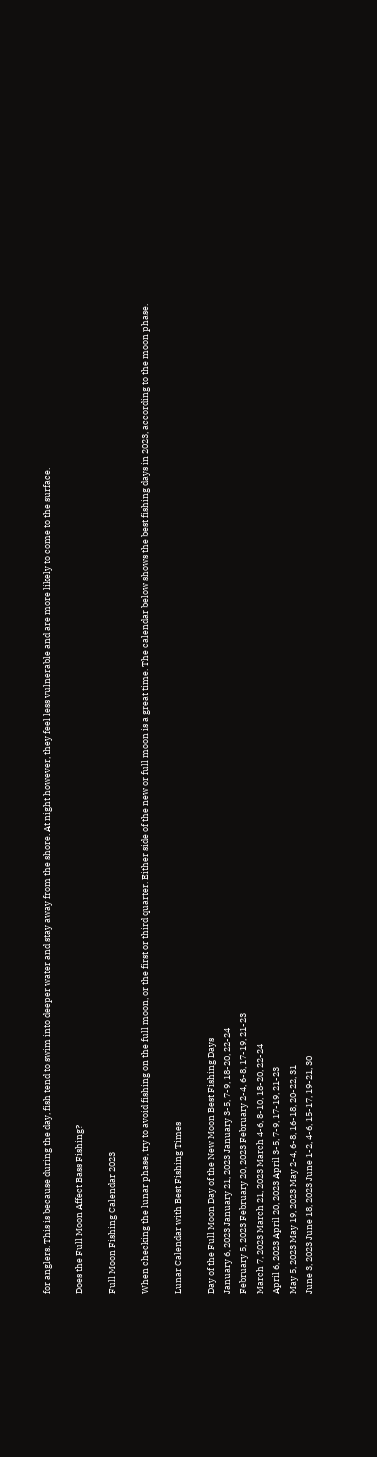for anglers. This is because during the day, fish tend to swim into deeper water and stay away from the shore. At night however, they feel less vulnerable and are more likely to come to the surface.

Does the Full Moon Affect Bass Fishing?

Full Moon Fishing Calendar 2023

When checking the lunar phase, try to avoid fishing on the full moon, or the first or third quarter. Either side of the new or full moon is a great time. The calendar below shows the best fishing days in 2023, according to the moon phase.

Lunar Calendar with Best Fishing Times

Day of the Full Moon Day of the New Moon Best Fishing Days
January 6, 2023 January 21, 2023 January 3-5, 7-9, 18-20, 22-24
February 5, 2023 February 20, 2023 February 2-4, 6-8, 17-19, 21-23
March 7, 2023 March 21, 2023 March 4-6, 8-10, 18-20, 22-24
April 6, 2023 April 20, 2023 April 3-5, 7-9, 17-19, 21-23
May 5, 2023 May 19, 2023 May 2-4, 6-8, 16-18, 20-22, 31
June 3, 2023 June 18, 2023 June 1-2, 4-6, 15-17, 19-21, 30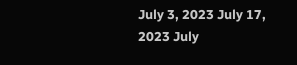July 3, 2023 July 17, 2023 July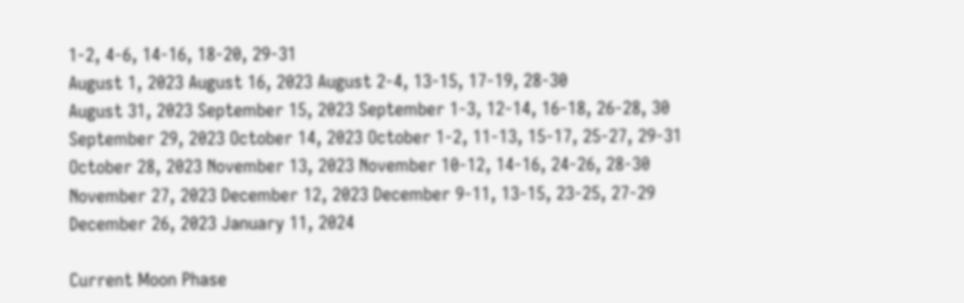1-2, 4-6, 14-16, 18-20, 29-31
August 1, 2023 August 16, 2023 August 2-4, 13-15, 17-19, 28-30
August 31, 2023 September 15, 2023 September 1-3, 12-14, 16-18, 26-28, 30
September 29, 2023 October 14, 2023 October 1-2, 11-13, 15-17, 25-27, 29-31
October 28, 2023 November 13, 2023 November 10-12, 14-16, 24-26, 28-30
November 27, 2023 December 12, 2023 December 9-11, 13-15, 23-25, 27-29
December 26, 2023 January 11, 2024

Current Moon Phase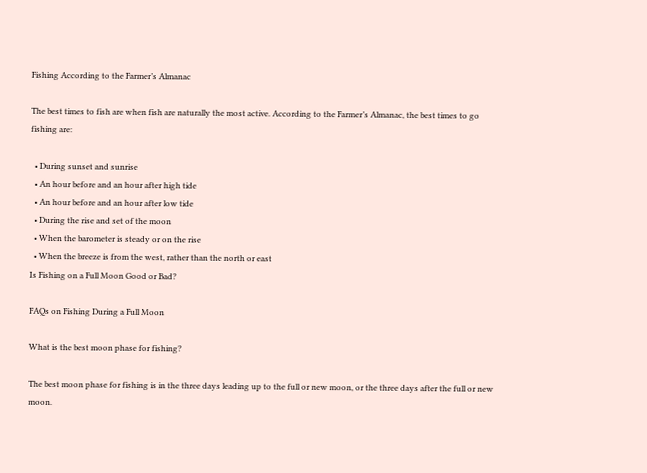Fishing According to the Farmer’s Almanac

The best times to fish are when fish are naturally the most active. According to the Farmer’s Almanac, the best times to go fishing are:

  • During sunset and sunrise
  • An hour before and an hour after high tide
  • An hour before and an hour after low tide
  • During the rise and set of the moon
  • When the barometer is steady or on the rise
  • When the breeze is from the west, rather than the north or east
Is Fishing on a Full Moon Good or Bad?

FAQs on Fishing During a Full Moon

What is the best moon phase for fishing?

The best moon phase for fishing is in the three days leading up to the full or new moon, or the three days after the full or new moon.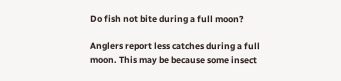Do fish not bite during a full moon?

Anglers report less catches during a full moon. This may be because some insect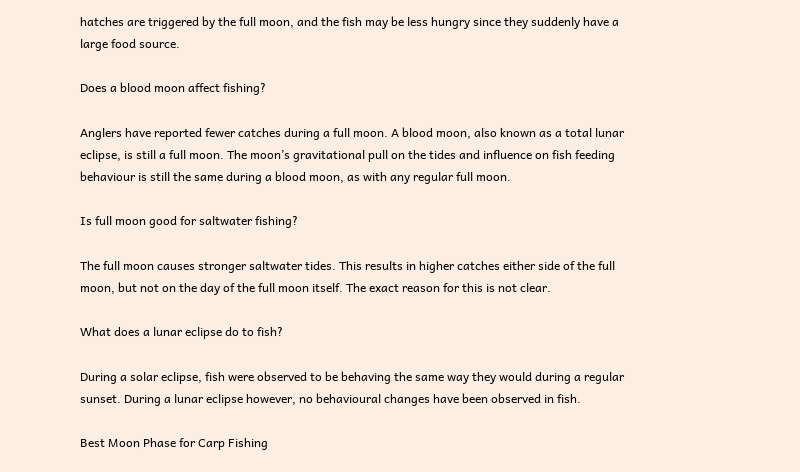hatches are triggered by the full moon, and the fish may be less hungry since they suddenly have a large food source.

Does a blood moon affect fishing?

Anglers have reported fewer catches during a full moon. A blood moon, also known as a total lunar eclipse, is still a full moon. The moon’s gravitational pull on the tides and influence on fish feeding behaviour is still the same during a blood moon, as with any regular full moon.

Is full moon good for saltwater fishing?

The full moon causes stronger saltwater tides. This results in higher catches either side of the full moon, but not on the day of the full moon itself. The exact reason for this is not clear.

What does a lunar eclipse do to fish?

During a solar eclipse, fish were observed to be behaving the same way they would during a regular sunset. During a lunar eclipse however, no behavioural changes have been observed in fish.

Best Moon Phase for Carp Fishing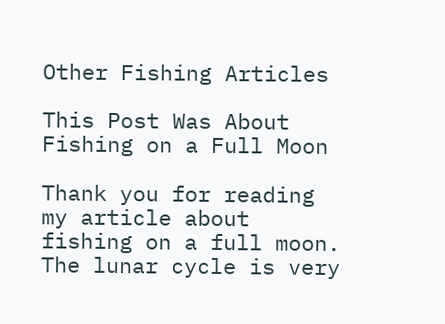Other Fishing Articles

This Post Was About Fishing on a Full Moon

Thank you for reading my article about fishing on a full moon. The lunar cycle is very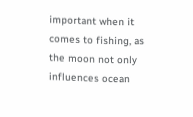important when it comes to fishing, as the moon not only influences ocean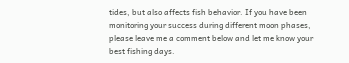tides, but also affects fish behavior. If you have been monitoring your success during different moon phases, please leave me a comment below and let me know your best fishing days.